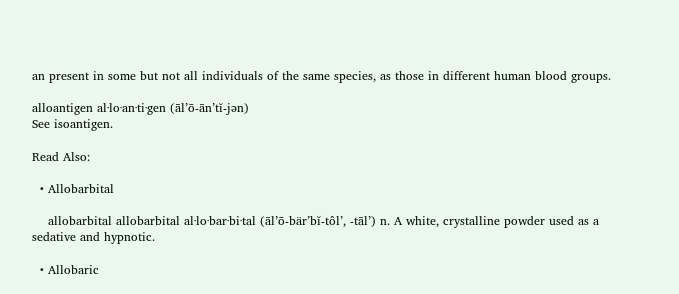an present in some but not all individuals of the same species, as those in different human blood groups.

alloantigen al·lo·an·ti·gen (āl’ō-ān’tĭ-jən)
See isoantigen.

Read Also:

  • Allobarbital

    allobarbital allobarbital al·lo·bar·bi·tal (āl’ō-bär’bĭ-tôl’, -tāl’) n. A white, crystalline powder used as a sedative and hypnotic.

  • Allobaric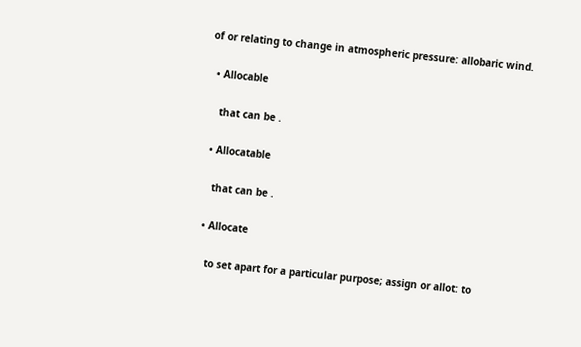of or relating to change in atmospheric pressure: allobaric wind.

  • Allocable

    that can be .

  • Allocatable

    that can be .

  • Allocate

    to set apart for a particular purpose; assign or allot: to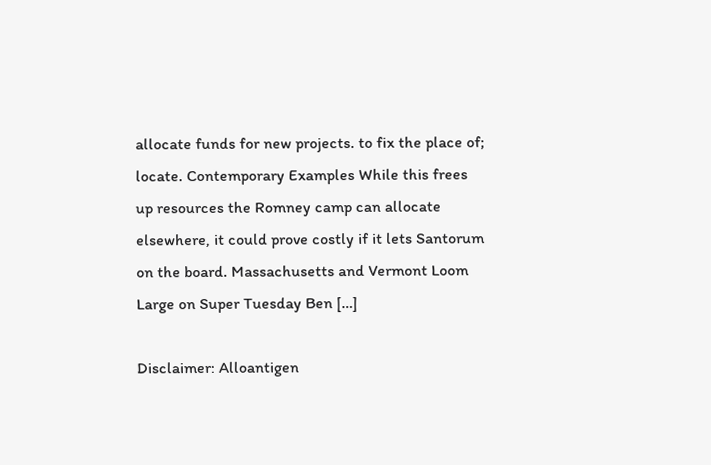allocate funds for new projects. to fix the place of; locate. Contemporary Examples While this frees up resources the Romney camp can allocate elsewhere, it could prove costly if it lets Santorum on the board. Massachusetts and Vermont Loom Large on Super Tuesday Ben […]

Disclaimer: Alloantigen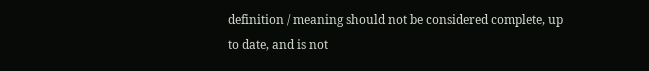definition / meaning should not be considered complete, up to date, and is not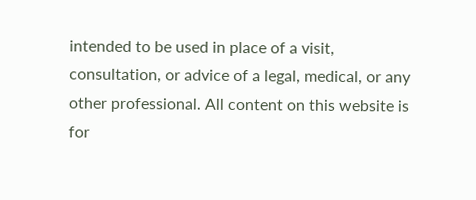intended to be used in place of a visit, consultation, or advice of a legal, medical, or any other professional. All content on this website is for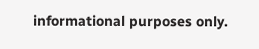informational purposes only.